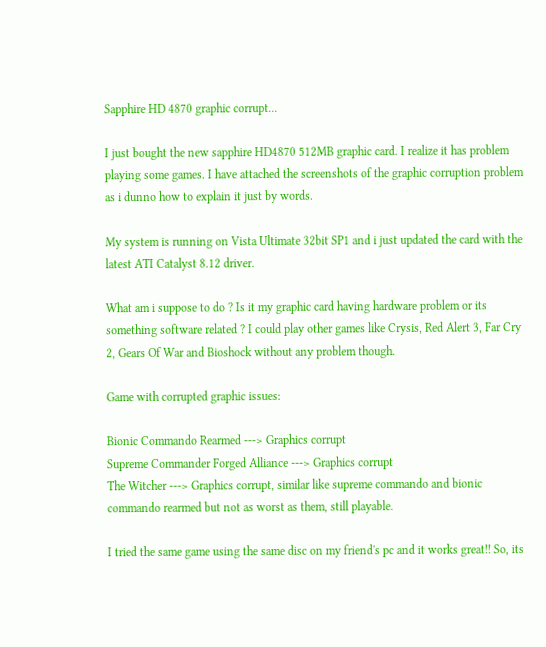Sapphire HD 4870 graphic corrupt...

I just bought the new sapphire HD4870 512MB graphic card. I realize it has problem playing some games. I have attached the screenshots of the graphic corruption problem as i dunno how to explain it just by words.

My system is running on Vista Ultimate 32bit SP1 and i just updated the card with the latest ATI Catalyst 8.12 driver.

What am i suppose to do ? Is it my graphic card having hardware problem or its something software related ? I could play other games like Crysis, Red Alert 3, Far Cry 2, Gears Of War and Bioshock without any problem though.

Game with corrupted graphic issues:

Bionic Commando Rearmed ---> Graphics corrupt
Supreme Commander Forged Alliance ---> Graphics corrupt
The Witcher ---> Graphics corrupt, similar like supreme commando and bionic commando rearmed but not as worst as them, still playable.

I tried the same game using the same disc on my friend's pc and it works great!! So, its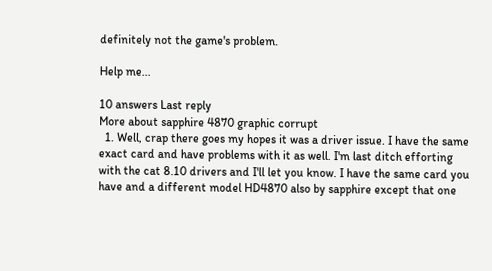definitely not the game's problem.

Help me...

10 answers Last reply
More about sapphire 4870 graphic corrupt
  1. Well, crap there goes my hopes it was a driver issue. I have the same exact card and have problems with it as well. I'm last ditch efforting with the cat 8.10 drivers and I'll let you know. I have the same card you have and a different model HD4870 also by sapphire except that one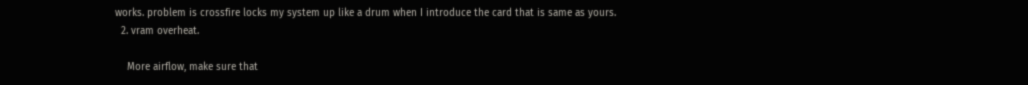works. problem is crossfire locks my system up like a drum when I introduce the card that is same as yours.
  2. vram overheat.

    More airflow, make sure that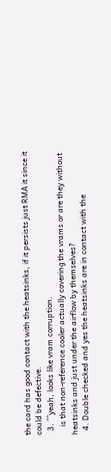the card has good contact with the heatsinks, if it persists just RMA it since it could be defective.
  3. ^^yeah, looks like vram corruption.
    is that non-reference cooler actually covering the vrams or are they without heatsinks and just under the airflow by themselves?
  4. Double checked and yes the heatsinks are in contact with the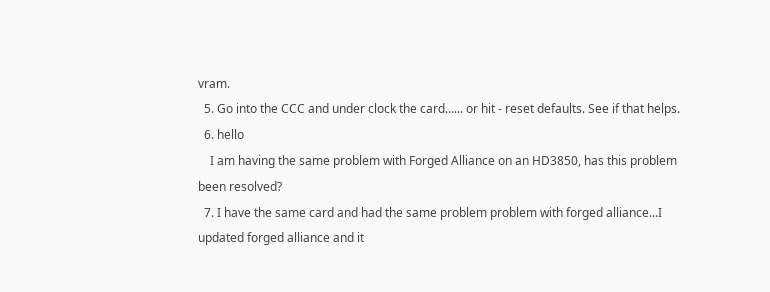vram.
  5. Go into the CCC and under clock the card...... or hit - reset defaults. See if that helps.
  6. hello
    I am having the same problem with Forged Alliance on an HD3850, has this problem been resolved?
  7. I have the same card and had the same problem problem with forged alliance...I updated forged alliance and it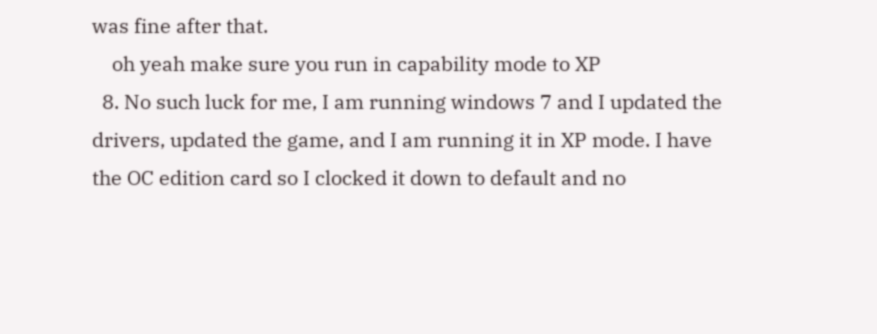was fine after that.
    oh yeah make sure you run in capability mode to XP
  8. No such luck for me, I am running windows 7 and I updated the drivers, updated the game, and I am running it in XP mode. I have the OC edition card so I clocked it down to default and no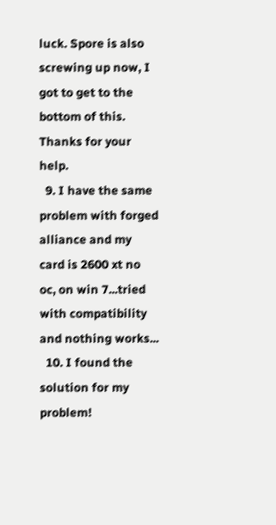luck. Spore is also screwing up now, I got to get to the bottom of this. Thanks for your help.
  9. I have the same problem with forged alliance and my card is 2600 xt no oc, on win 7...tried with compatibility and nothing works...
  10. I found the solution for my problem!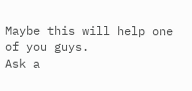Maybe this will help one of you guys.
Ask a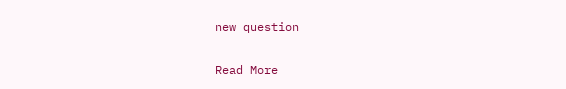new question

Read More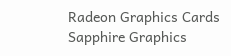Radeon Graphics Cards Sapphire Graphics